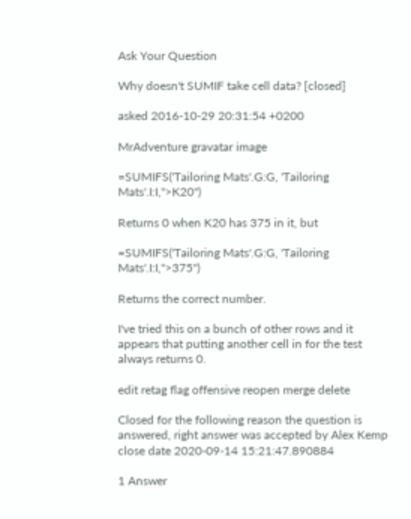Ask Your Question

Why doesn't SUMIF take cell data? [closed]

asked 2016-10-29 20:31:54 +0200

MrAdventure gravatar image

=SUMIFS('Tailoring Mats'.G:G, 'Tailoring Mats'.I:I,">K20")

Returns 0 when K20 has 375 in it, but

=SUMIFS('Tailoring Mats'.G:G, 'Tailoring Mats'.I:I,">375")

Returns the correct number.

I've tried this on a bunch of other rows and it appears that putting another cell in for the test always returns 0.

edit retag flag offensive reopen merge delete

Closed for the following reason the question is answered, right answer was accepted by Alex Kemp
close date 2020-09-14 15:21:47.890884

1 Answer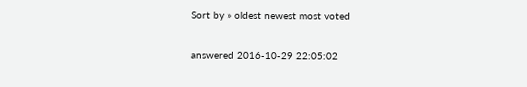Sort by » oldest newest most voted

answered 2016-10-29 22:05:02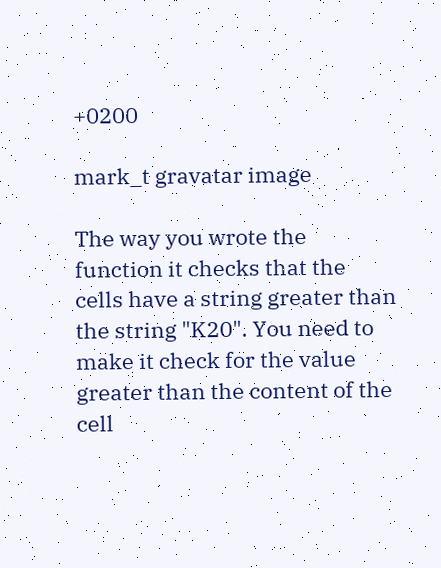+0200

mark_t gravatar image

The way you wrote the function it checks that the cells have a string greater than the string "K20". You need to make it check for the value greater than the content of the cell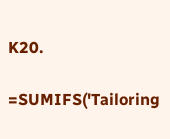K20.

=SUMIFS('Tailoring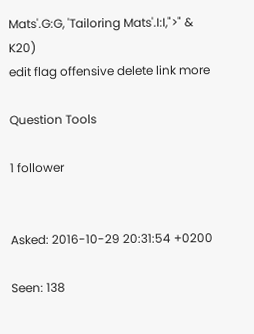Mats'.G:G, 'Tailoring Mats'.I:I,">" & K20)
edit flag offensive delete link more

Question Tools

1 follower


Asked: 2016-10-29 20:31:54 +0200

Seen: 138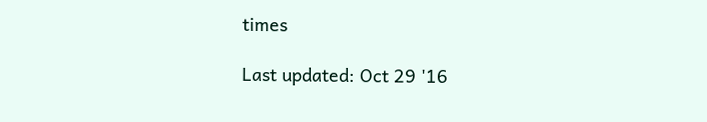times

Last updated: Oct 29 '16